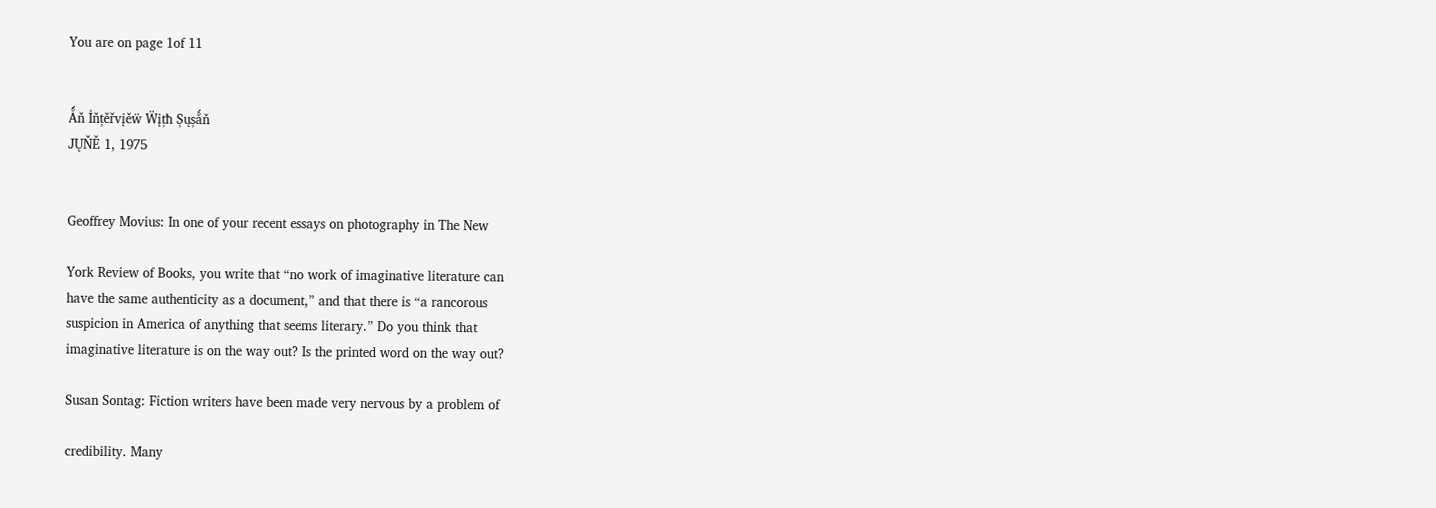You are on page 1of 11


Ǻň İňțěřvįěẅ Ẅįțħ Șųșǻň
JŲŇĚ 1, 1975


Geoffrey Movius: In one of your recent essays on photography in The New

York Review of Books, you write that “no work of imaginative literature can
have the same authenticity as a document,” and that there is “a rancorous
suspicion in America of anything that seems literary.” Do you think that
imaginative literature is on the way out? Is the printed word on the way out?

Susan Sontag: Fiction writers have been made very nervous by a problem of

credibility. Many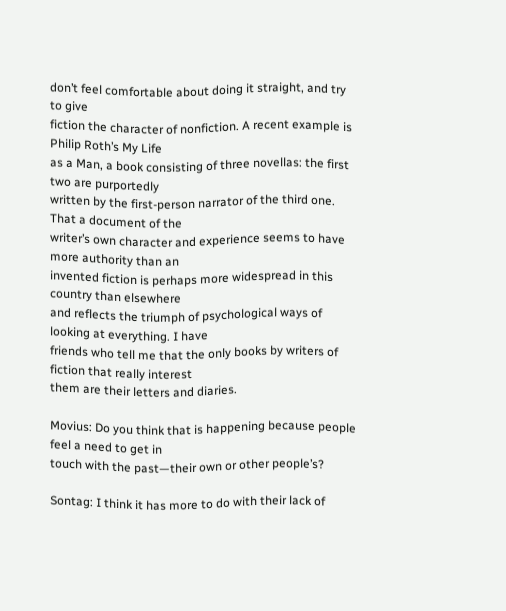don’t feel comfortable about doing it straight, and try to give
fiction the character of nonfiction. A recent example is Philip Roth’s My Life
as a Man, a book consisting of three novellas: the first two are purportedly
written by the first-person narrator of the third one. That a document of the
writer’s own character and experience seems to have more authority than an
invented fiction is perhaps more widespread in this country than elsewhere
and reflects the triumph of psychological ways of looking at everything. I have
friends who tell me that the only books by writers of fiction that really interest
them are their letters and diaries.

Movius: Do you think that is happening because people feel a need to get in
touch with the past—their own or other people’s?

Sontag: I think it has more to do with their lack of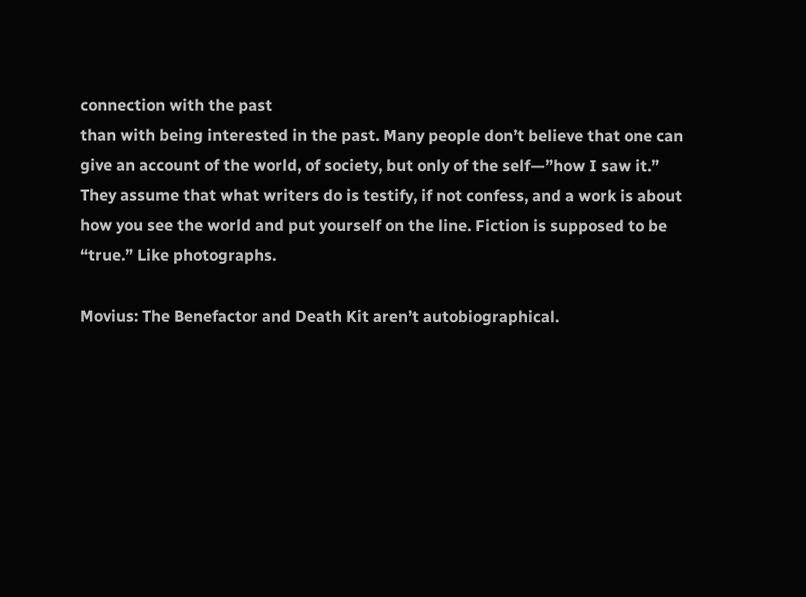connection with the past
than with being interested in the past. Many people don’t believe that one can
give an account of the world, of society, but only of the self—”how I saw it.”
They assume that what writers do is testify, if not confess, and a work is about
how you see the world and put yourself on the line. Fiction is supposed to be
“true.” Like photographs.

Movius: The Benefactor and Death Kit aren’t autobiographical.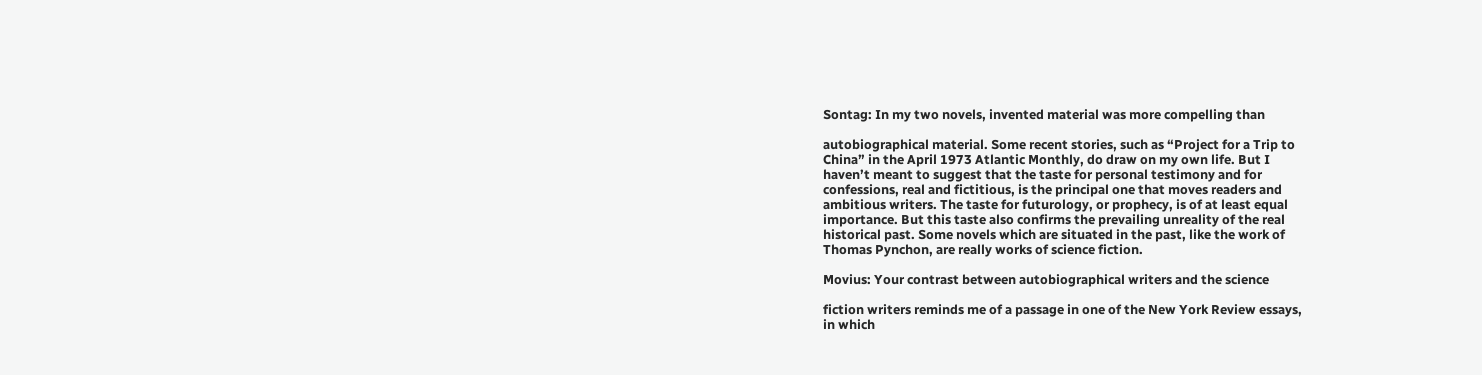Sontag: In my two novels, invented material was more compelling than

autobiographical material. Some recent stories, such as “Project for a Trip to
China” in the April 1973 Atlantic Monthly, do draw on my own life. But I
haven’t meant to suggest that the taste for personal testimony and for
confessions, real and fictitious, is the principal one that moves readers and
ambitious writers. The taste for futurology, or prophecy, is of at least equal
importance. But this taste also confirms the prevailing unreality of the real
historical past. Some novels which are situated in the past, like the work of
Thomas Pynchon, are really works of science fiction.

Movius: Your contrast between autobiographical writers and the science

fiction writers reminds me of a passage in one of the New York Review essays,
in which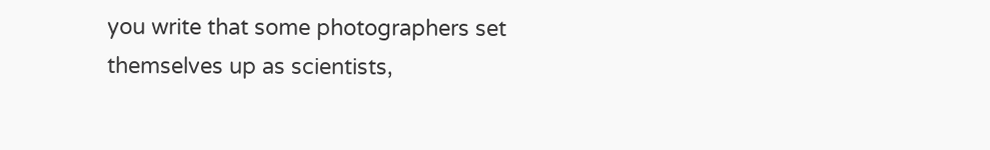you write that some photographers set themselves up as scientists,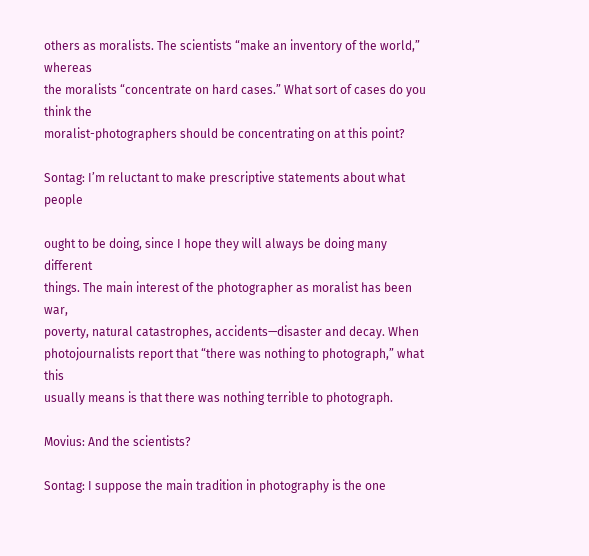others as moralists. The scientists “make an inventory of the world,” whereas
the moralists “concentrate on hard cases.” What sort of cases do you think the
moralist-photographers should be concentrating on at this point?

Sontag: I’m reluctant to make prescriptive statements about what people

ought to be doing, since I hope they will always be doing many different
things. The main interest of the photographer as moralist has been war,
poverty, natural catastrophes, accidents—disaster and decay. When
photojournalists report that “there was nothing to photograph,” what this
usually means is that there was nothing terrible to photograph.

Movius: And the scientists?

Sontag: I suppose the main tradition in photography is the one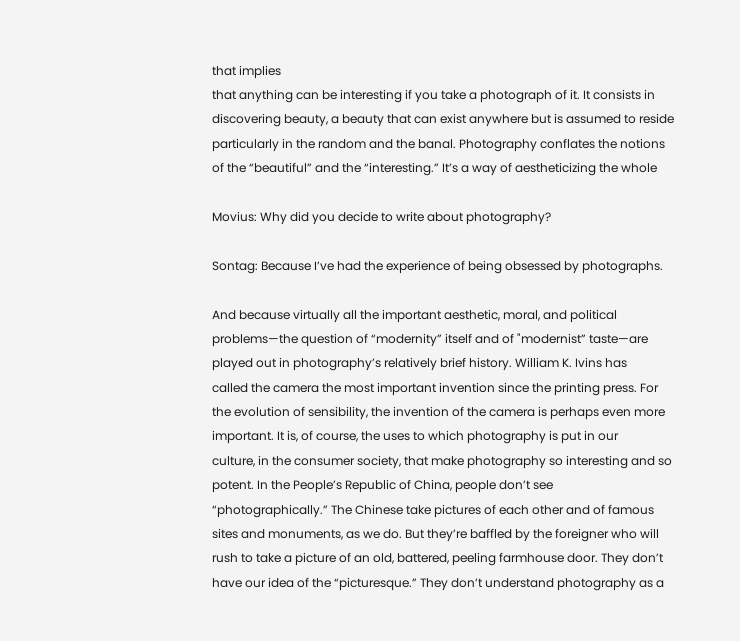that implies
that anything can be interesting if you take a photograph of it. It consists in
discovering beauty, a beauty that can exist anywhere but is assumed to reside
particularly in the random and the banal. Photography conflates the notions
of the “beautiful” and the “interesting.” It’s a way of aestheticizing the whole

Movius: Why did you decide to write about photography?

Sontag: Because I’ve had the experience of being obsessed by photographs.

And because virtually all the important aesthetic, moral, and political
problems—the question of “modernity” itself and of "modernist” taste—are
played out in photography’s relatively brief history. William K. Ivins has
called the camera the most important invention since the printing press. For
the evolution of sensibility, the invention of the camera is perhaps even more
important. It is, of course, the uses to which photography is put in our
culture, in the consumer society, that make photography so interesting and so
potent. In the People’s Republic of China, people don’t see
“photographically.” The Chinese take pictures of each other and of famous
sites and monuments, as we do. But they’re baffled by the foreigner who will
rush to take a picture of an old, battered, peeling farmhouse door. They don’t
have our idea of the “picturesque.” They don’t understand photography as a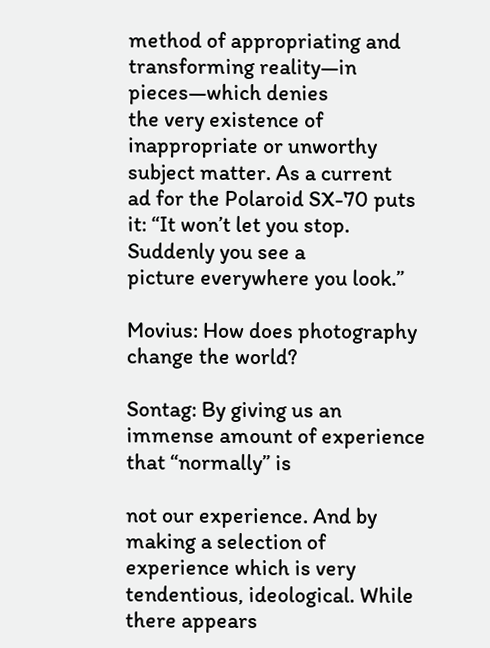method of appropriating and transforming reality—in pieces—which denies
the very existence of inappropriate or unworthy subject matter. As a current
ad for the Polaroid SX-70 puts it: “It won’t let you stop. Suddenly you see a
picture everywhere you look.”

Movius: How does photography change the world?

Sontag: By giving us an immense amount of experience that “normally” is

not our experience. And by making a selection of experience which is very
tendentious, ideological. While there appears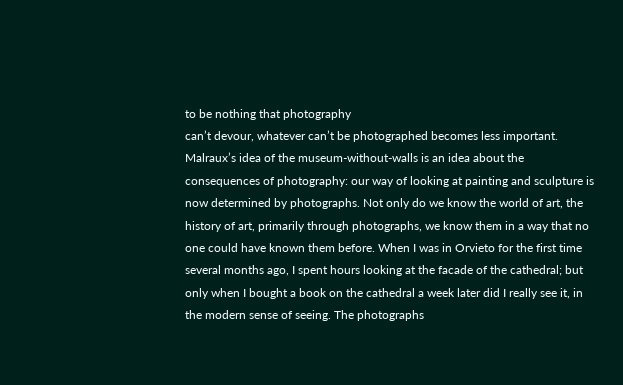to be nothing that photography
can’t devour, whatever can’t be photographed becomes less important.
Malraux’s idea of the museum-without-walls is an idea about the
consequences of photography: our way of looking at painting and sculpture is
now determined by photographs. Not only do we know the world of art, the
history of art, primarily through photographs, we know them in a way that no
one could have known them before. When I was in Orvieto for the first time
several months ago, I spent hours looking at the facade of the cathedral; but
only when I bought a book on the cathedral a week later did I really see it, in
the modern sense of seeing. The photographs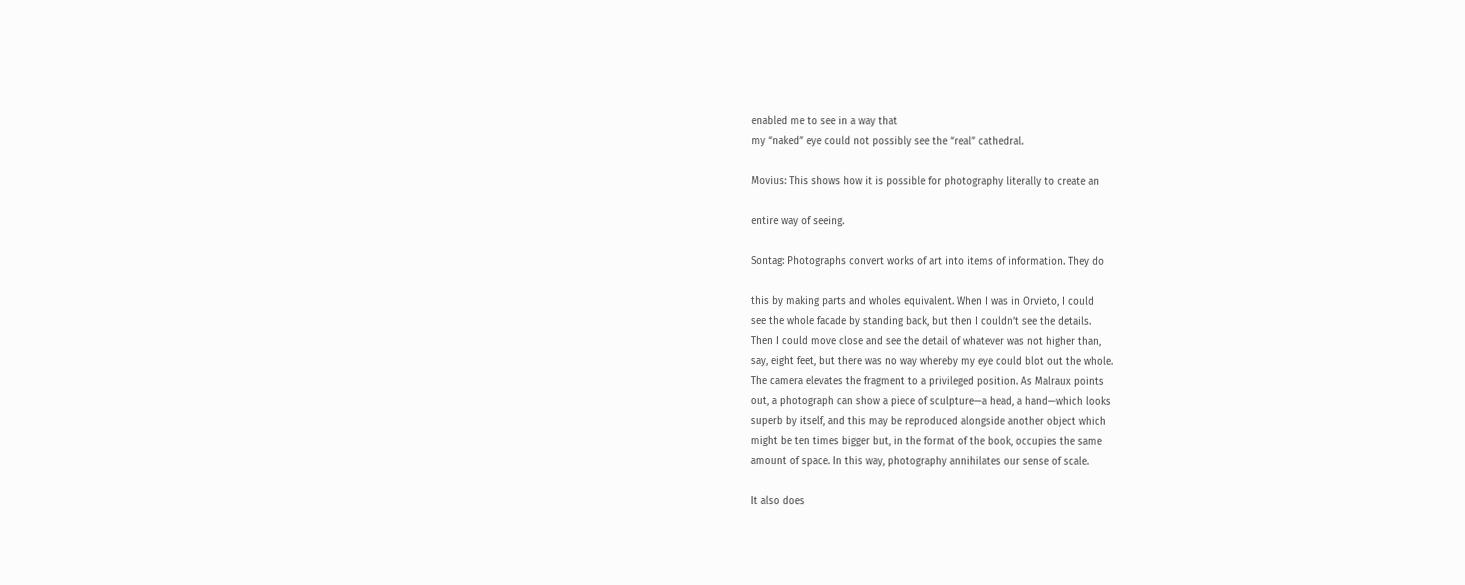enabled me to see in a way that
my “naked” eye could not possibly see the “real” cathedral.

Movius: This shows how it is possible for photography literally to create an

entire way of seeing.

Sontag: Photographs convert works of art into items of information. They do

this by making parts and wholes equivalent. When I was in Orvieto, I could
see the whole facade by standing back, but then I couldn’t see the details.
Then I could move close and see the detail of whatever was not higher than,
say, eight feet, but there was no way whereby my eye could blot out the whole.
The camera elevates the fragment to a privileged position. As Malraux points
out, a photograph can show a piece of sculpture—a head, a hand—which looks
superb by itself, and this may be reproduced alongside another object which
might be ten times bigger but, in the format of the book, occupies the same
amount of space. In this way, photography annihilates our sense of scale.

It also does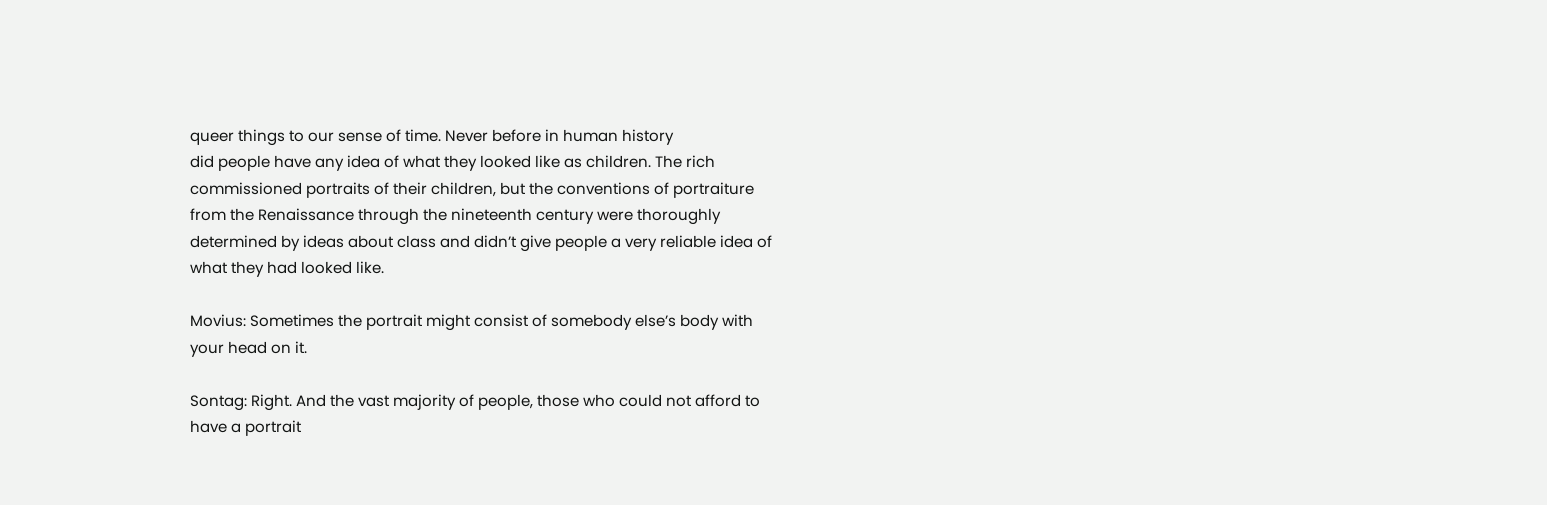queer things to our sense of time. Never before in human history
did people have any idea of what they looked like as children. The rich
commissioned portraits of their children, but the conventions of portraiture
from the Renaissance through the nineteenth century were thoroughly
determined by ideas about class and didn’t give people a very reliable idea of
what they had looked like.

Movius: Sometimes the portrait might consist of somebody else’s body with
your head on it.

Sontag: Right. And the vast majority of people, those who could not afford to
have a portrait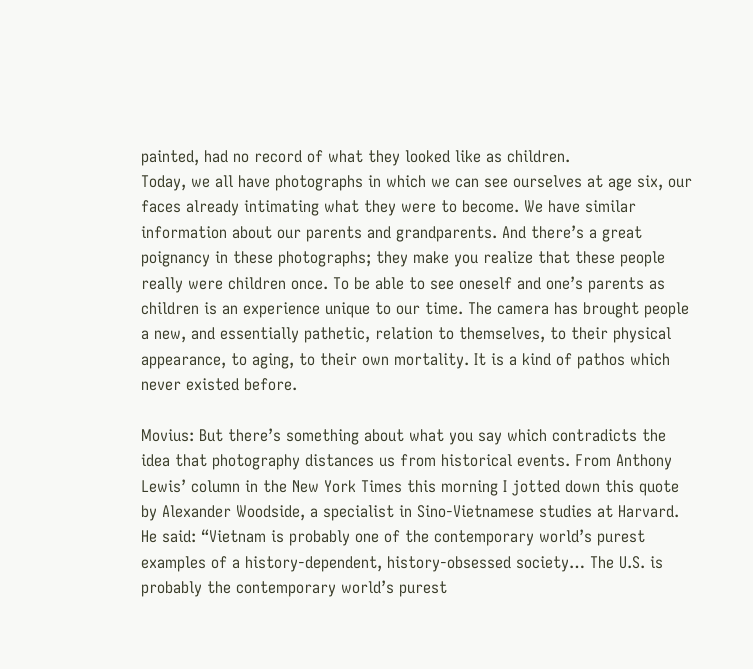painted, had no record of what they looked like as children.
Today, we all have photographs in which we can see ourselves at age six, our
faces already intimating what they were to become. We have similar
information about our parents and grandparents. And there’s a great
poignancy in these photographs; they make you realize that these people
really were children once. To be able to see oneself and one’s parents as
children is an experience unique to our time. The camera has brought people
a new, and essentially pathetic, relation to themselves, to their physical
appearance, to aging, to their own mortality. It is a kind of pathos which
never existed before.

Movius: But there’s something about what you say which contradicts the
idea that photography distances us from historical events. From Anthony
Lewis’ column in the New York Times this morning I jotted down this quote
by Alexander Woodside, a specialist in Sino-Vietnamese studies at Harvard.
He said: “Vietnam is probably one of the contemporary world’s purest
examples of a history-dependent, history-obsessed society… The U.S. is
probably the contemporary world’s purest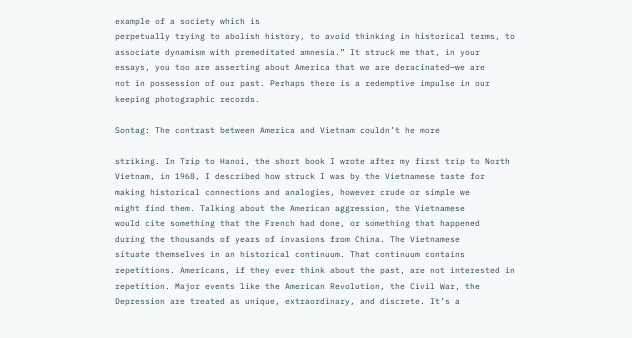example of a society which is
perpetually trying to abolish history, to avoid thinking in historical terms, to
associate dynamism with premeditated amnesia.” It struck me that, in your
essays, you too are asserting about America that we are deracinated—we are
not in possession of our past. Perhaps there is a redemptive impulse in our
keeping photographic records.

Sontag: The contrast between America and Vietnam couldn’t he more

striking. In Trip to Hanoi, the short book I wrote after my first trip to North
Vietnam, in 1968, I described how struck I was by the Vietnamese taste for
making historical connections and analogies, however crude or simple we
might find them. Talking about the American aggression, the Vietnamese
would cite something that the French had done, or something that happened
during the thousands of years of invasions from China. The Vietnamese
situate themselves in an historical continuum. That continuum contains
repetitions. Americans, if they ever think about the past, are not interested in
repetition. Major events like the American Revolution, the Civil War, the
Depression are treated as unique, extraordinary, and discrete. It’s a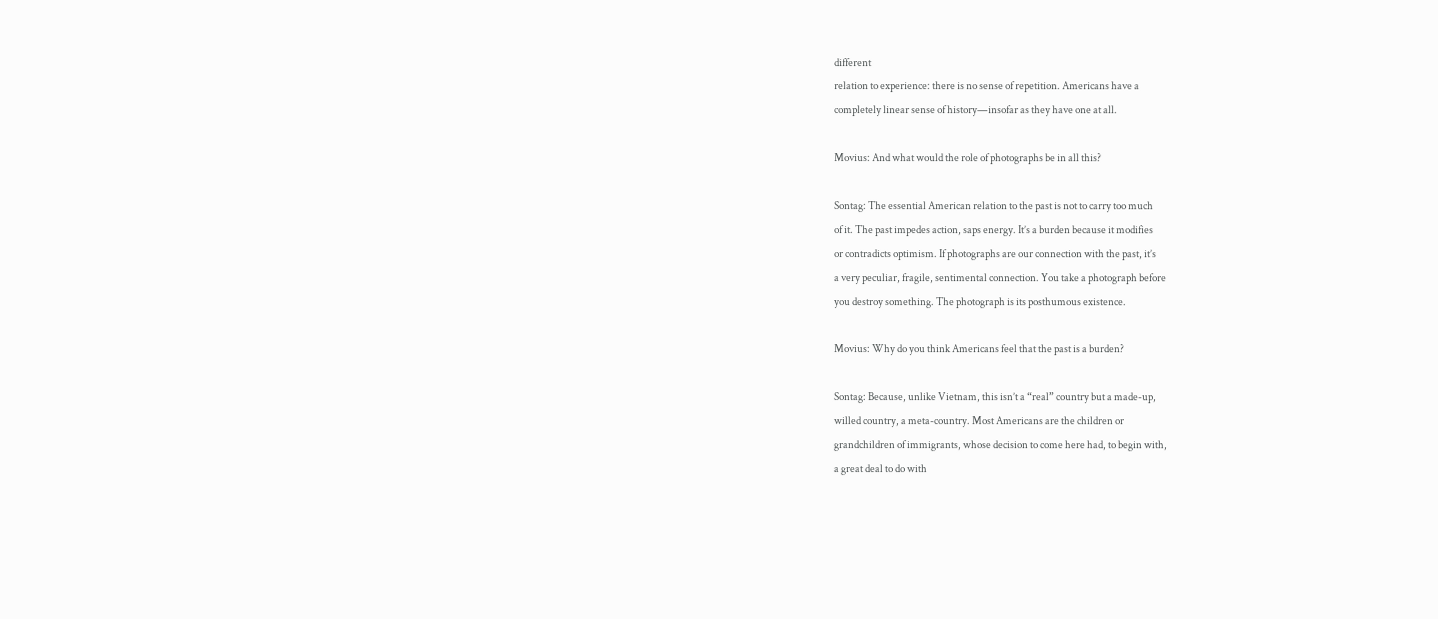different
relation to experience: there is no sense of repetition. Americans have a
completely linear sense of history—insofar as they have one at all.

Movius: And what would the role of photographs be in all this?

Sontag: The essential American relation to the past is not to carry too much
of it. The past impedes action, saps energy. It’s a burden because it modifies
or contradicts optimism. If photographs are our connection with the past, it’s
a very peculiar, fragile, sentimental connection. You take a photograph before
you destroy something. The photograph is its posthumous existence.

Movius: Why do you think Americans feel that the past is a burden?

Sontag: Because, unlike Vietnam, this isn’t a “real” country but a made-up,
willed country, a meta-country. Most Americans are the children or
grandchildren of immigrants, whose decision to come here had, to begin with,
a great deal to do with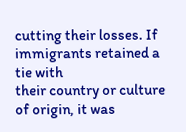cutting their losses. If immigrants retained a tie with
their country or culture of origin, it was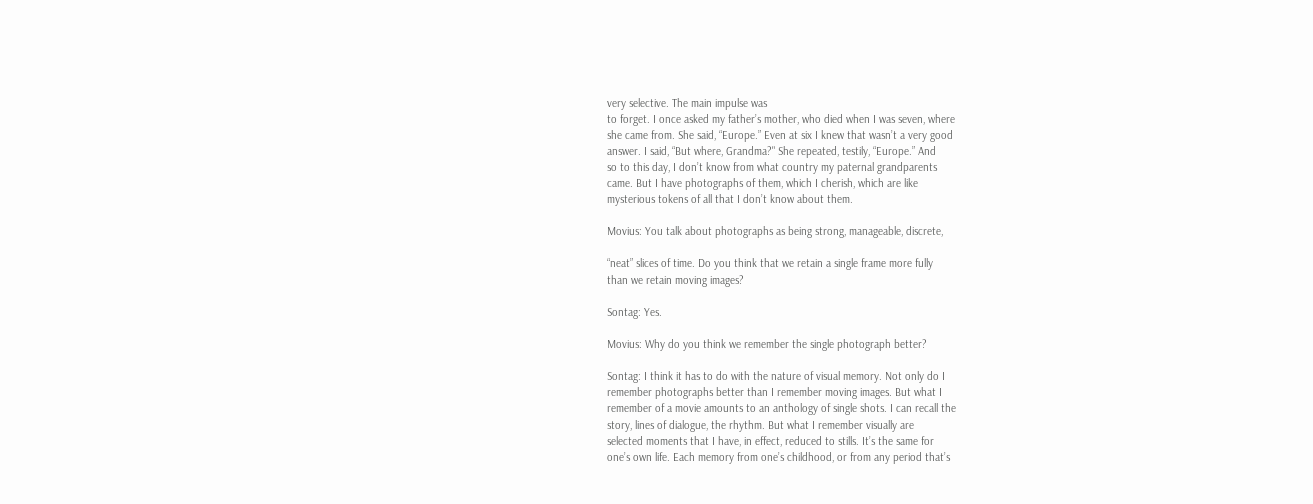very selective. The main impulse was
to forget. I once asked my father’s mother, who died when I was seven, where
she came from. She said, “Europe.” Even at six I knew that wasn’t a very good
answer. I said, “But where, Grandma?" She repeated, testily, “Europe.” And
so to this day, I don’t know from what country my paternal grandparents
came. But I have photographs of them, which I cherish, which are like
mysterious tokens of all that I don’t know about them.

Movius: You talk about photographs as being strong, manageable, discrete,

“neat” slices of time. Do you think that we retain a single frame more fully
than we retain moving images?

Sontag: Yes.

Movius: Why do you think we remember the single photograph better?

Sontag: I think it has to do with the nature of visual memory. Not only do I
remember photographs better than I remember moving images. But what I
remember of a movie amounts to an anthology of single shots. I can recall the
story, lines of dialogue, the rhythm. But what I remember visually are
selected moments that I have, in effect, reduced to stills. It’s the same for
one’s own life. Each memory from one’s childhood, or from any period that’s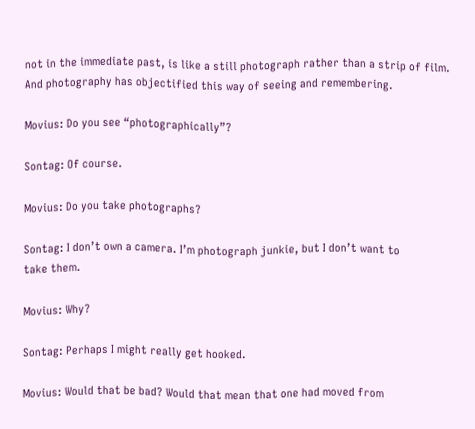not in the immediate past, is like a still photograph rather than a strip of film.
And photography has objectified this way of seeing and remembering.

Movius: Do you see “photographically”?

Sontag: Of course.

Movius: Do you take photographs?

Sontag: I don’t own a camera. I’m photograph junkie, but I don’t want to
take them.

Movius: Why?

Sontag: Perhaps I might really get hooked.

Movius: Would that be bad? Would that mean that one had moved from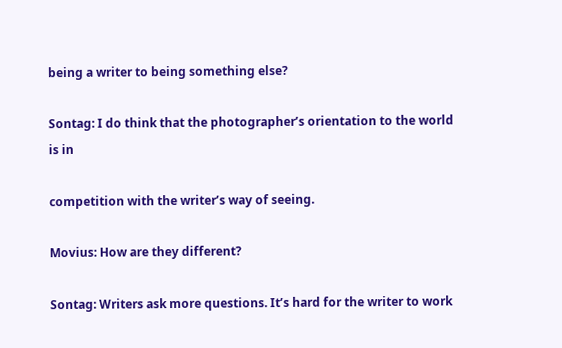being a writer to being something else?

Sontag: I do think that the photographer’s orientation to the world is in

competition with the writer’s way of seeing.

Movius: How are they different?

Sontag: Writers ask more questions. It’s hard for the writer to work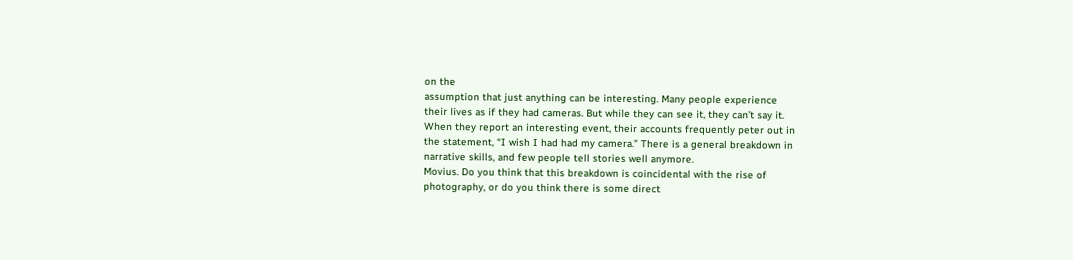on the
assumption that just anything can be interesting. Many people experience
their lives as if they had cameras. But while they can see it, they can’t say it.
When they report an interesting event, their accounts frequently peter out in
the statement, “I wish I had had my camera.” There is a general breakdown in
narrative skills, and few people tell stories well anymore.
Movius. Do you think that this breakdown is coincidental with the rise of
photography, or do you think there is some direct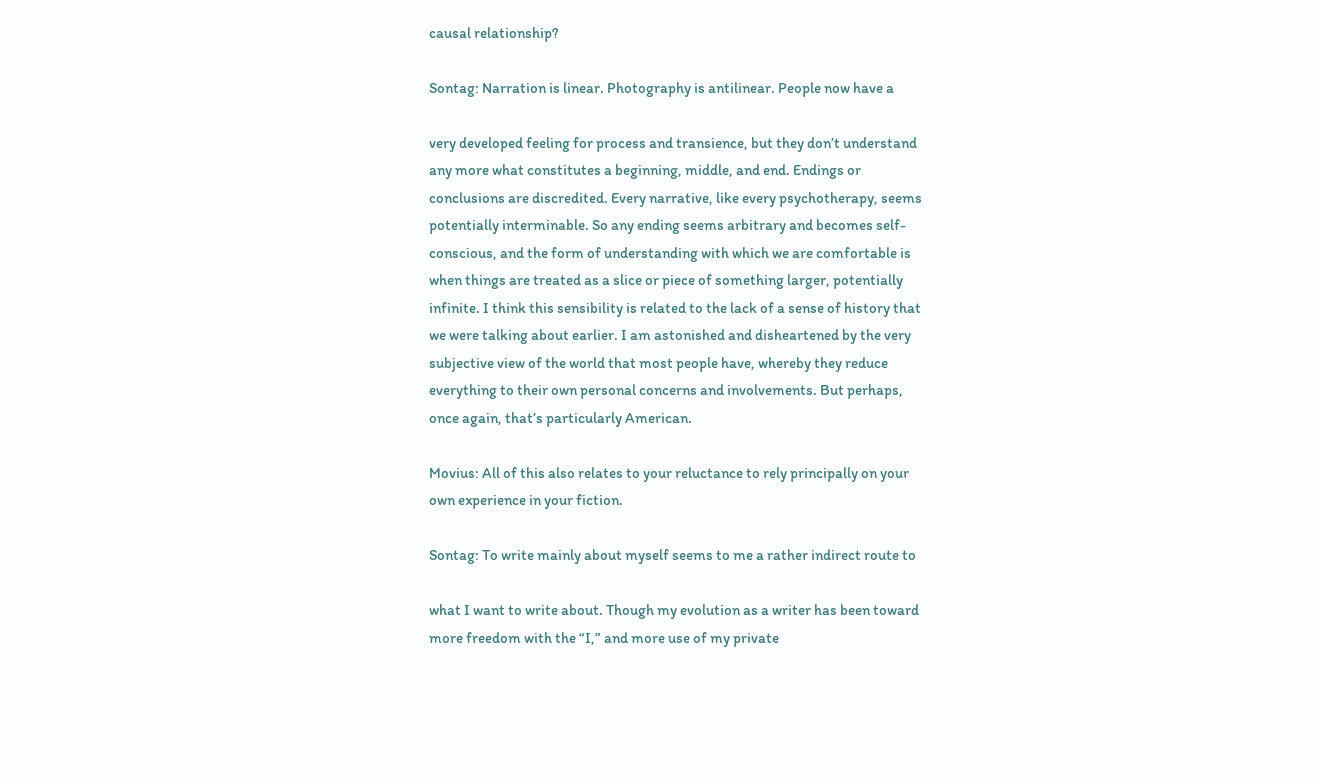causal relationship?

Sontag: Narration is linear. Photography is antilinear. People now have a

very developed feeling for process and transience, but they don’t understand
any more what constitutes a beginning, middle, and end. Endings or
conclusions are discredited. Every narrative, like every psychotherapy, seems
potentially interminable. So any ending seems arbitrary and becomes self-
conscious, and the form of understanding with which we are comfortable is
when things are treated as a slice or piece of something larger, potentially
infinite. I think this sensibility is related to the lack of a sense of history that
we were talking about earlier. I am astonished and disheartened by the very
subjective view of the world that most people have, whereby they reduce
everything to their own personal concerns and involvements. But perhaps,
once again, that’s particularly American.

Movius: All of this also relates to your reluctance to rely principally on your
own experience in your fiction.

Sontag: To write mainly about myself seems to me a rather indirect route to

what I want to write about. Though my evolution as a writer has been toward
more freedom with the “I,” and more use of my private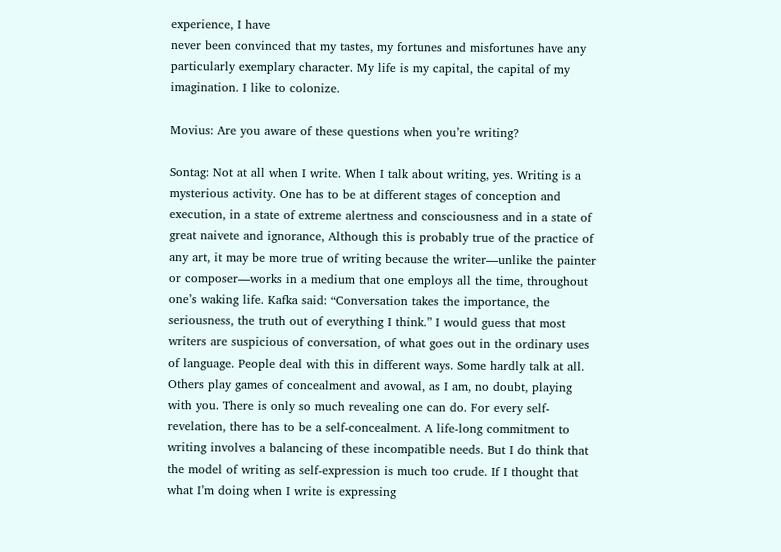experience, I have
never been convinced that my tastes, my fortunes and misfortunes have any
particularly exemplary character. My life is my capital, the capital of my
imagination. I like to colonize.

Movius: Are you aware of these questions when you’re writing?

Sontag: Not at all when I write. When I talk about writing, yes. Writing is a
mysterious activity. One has to be at different stages of conception and
execution, in a state of extreme alertness and consciousness and in a state of
great naivete and ignorance, Although this is probably true of the practice of
any art, it may be more true of writing because the writer—unlike the painter
or composer—works in a medium that one employs all the time, throughout
one’s waking life. Kafka said: “Conversation takes the importance, the
seriousness, the truth out of everything I think.” I would guess that most
writers are suspicious of conversation, of what goes out in the ordinary uses
of language. People deal with this in different ways. Some hardly talk at all.
Others play games of concealment and avowal, as I am, no doubt, playing
with you. There is only so much revealing one can do. For every self-
revelation, there has to be a self-concealment. A life-long commitment to
writing involves a balancing of these incompatible needs. But I do think that
the model of writing as self-expression is much too crude. If I thought that
what I’m doing when I write is expressing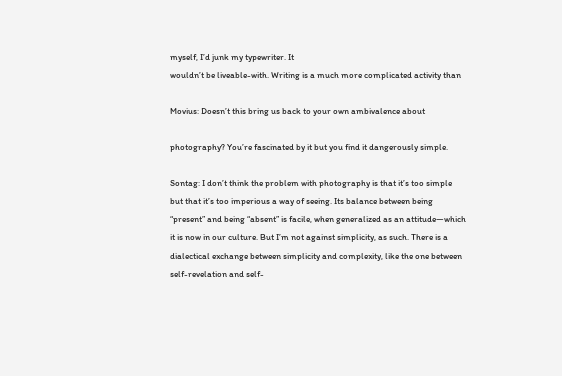myself, I’d junk my typewriter. It
wouldn’t be liveable-with. Writing is a much more complicated activity than

Movius: Doesn’t this bring us back to your own ambivalence about

photography? You’re fascinated by it but you find it dangerously simple.

Sontag: I don’t think the problem with photography is that it’s too simple
but that it’s too imperious a way of seeing. Its balance between being
“present” and being “absent” is facile, when generalized as an attitude—which
it is now in our culture. But I’m not against simplicity, as such. There is a
dialectical exchange between simplicity and complexity, like the one between
self-revelation and self-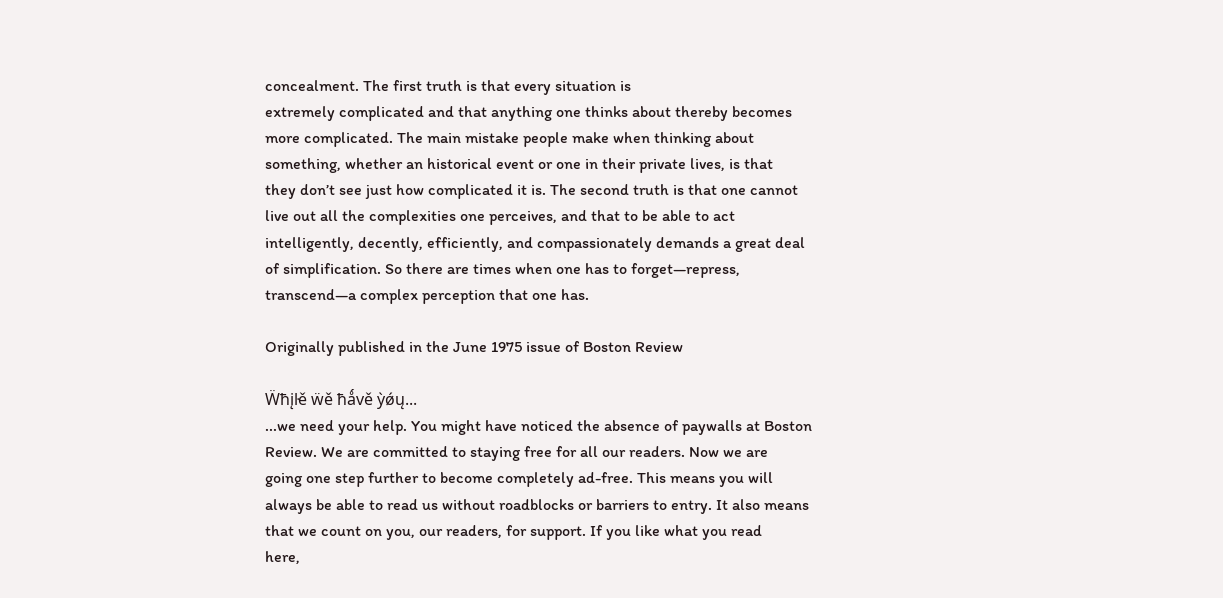concealment. The first truth is that every situation is
extremely complicated and that anything one thinks about thereby becomes
more complicated. The main mistake people make when thinking about
something, whether an historical event or one in their private lives, is that
they don’t see just how complicated it is. The second truth is that one cannot
live out all the complexities one perceives, and that to be able to act
intelligently, decently, efficiently, and compassionately demands a great deal
of simplification. So there are times when one has to forget—repress,
transcend—a complex perception that one has.

Originally published in the June 1975 issue of Boston Review

Ẅħįŀě ẅě ħǻvě ỳǿų...
...we need your help. You might have noticed the absence of paywalls at Boston
Review. We are committed to staying free for all our readers. Now we are
going one step further to become completely ad-free. This means you will
always be able to read us without roadblocks or barriers to entry. It also means
that we count on you, our readers, for support. If you like what you read
here,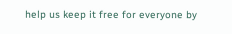help us keep it free for everyone by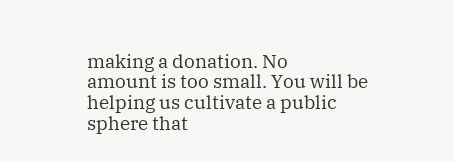making a donation. No
amount is too small. You will be helping us cultivate a public sphere that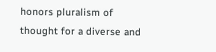honors pluralism of thought for a diverse and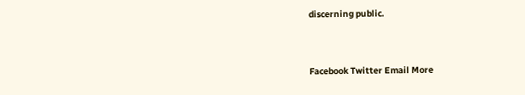discerning public.


Facebook Twitter Email More